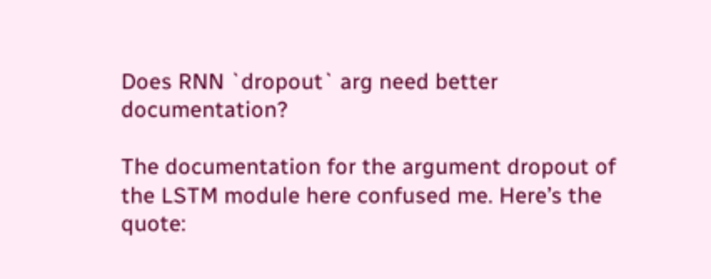Does RNN `dropout` arg need better documentation?

The documentation for the argument dropout of the LSTM module here confused me. Here’s the quote: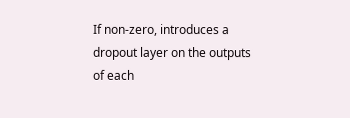If non-zero, introduces a dropout layer on the outputs of each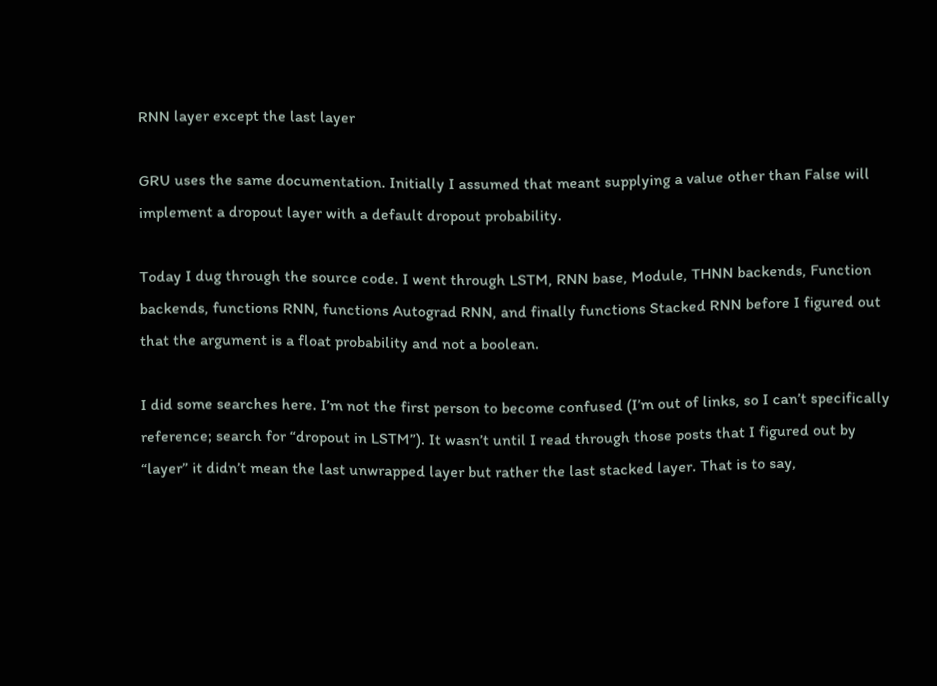RNN layer except the last layer

GRU uses the same documentation. Initially I assumed that meant supplying a value other than False will implement a dropout layer with a default dropout probability.

Today I dug through the source code. I went through LSTM, RNN base, Module, THNN backends, Function backends, functions RNN, functions Autograd RNN, and finally functions Stacked RNN before I figured out that the argument is a float probability and not a boolean.

I did some searches here. I’m not the first person to become confused (I’m out of links, so I can’t specifically reference; search for “dropout in LSTM”). It wasn’t until I read through those posts that I figured out by “layer” it didn’t mean the last unwrapped layer but rather the last stacked layer. That is to say,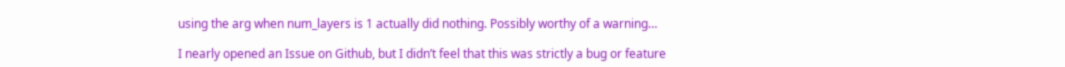using the arg when num_layers is 1 actually did nothing. Possibly worthy of a warning…

I nearly opened an Issue on Github, but I didn’t feel that this was strictly a bug or feature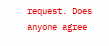request. Does anyone agree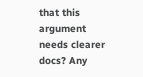that this argument needs clearer docs? Any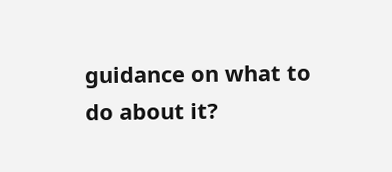guidance on what to do about it?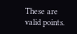These are valid points.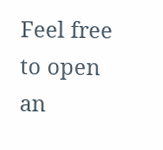Feel free to open an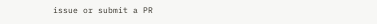issue or submit a PR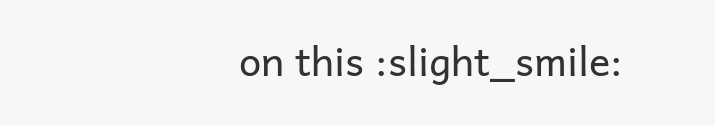on this :slight_smile: